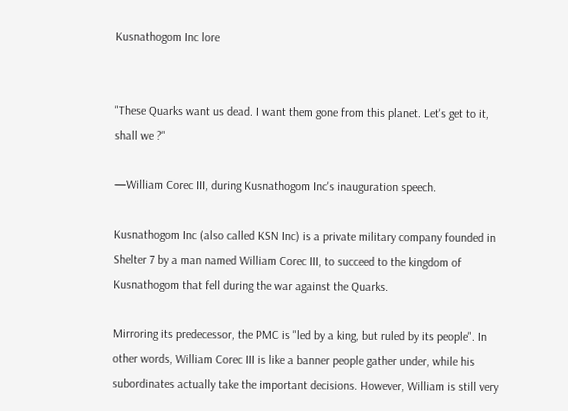Kusnathogom Inc lore


"These Quarks want us dead. I want them gone from this planet. Let's get to it, shall we ?"

—William Corec III, during Kusnathogom Inc's inauguration speech.

Kusnathogom Inc (also called KSN Inc) is a private military company founded in Shelter 7 by a man named William Corec III, to succeed to the kingdom of Kusnathogom that fell during the war against the Quarks.

Mirroring its predecessor, the PMC is "led by a king, but ruled by its people". In other words, William Corec III is like a banner people gather under, while his subordinates actually take the important decisions. However, William is still very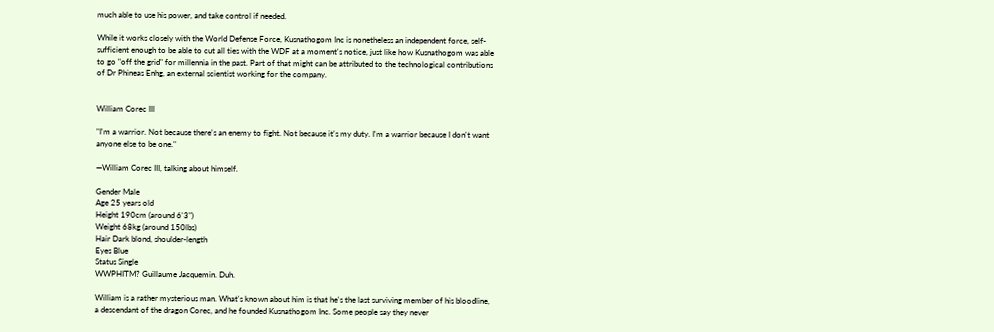much able to use his power, and take control if needed.

While it works closely with the World Defense Force, Kusnathogom Inc is nonetheless an independent force, self-sufficient enough to be able to cut all ties with the WDF at a moment's notice, just like how Kusnathogom was able to go "off the grid" for millennia in the past. Part of that might can be attributed to the technological contributions of Dr Phineas Enhg, an external scientist working for the company.


William Corec III

"I'm a warrior. Not because there's an enemy to fight. Not because it's my duty. I'm a warrior because I don't want anyone else to be one."

—William Corec III, talking about himself.

Gender Male
Age 25 years old
Height 190cm (around 6'3")
Weight 68kg (around 150lbs)
Hair Dark blond, shoulder-length
Eyes Blue
Status Single
WWPHITM? Guillaume Jacquemin. Duh.

William is a rather mysterious man. What's known about him is that he's the last surviving member of his bloodline, a descendant of the dragon Corec, and he founded Kusnathogom Inc. Some people say they never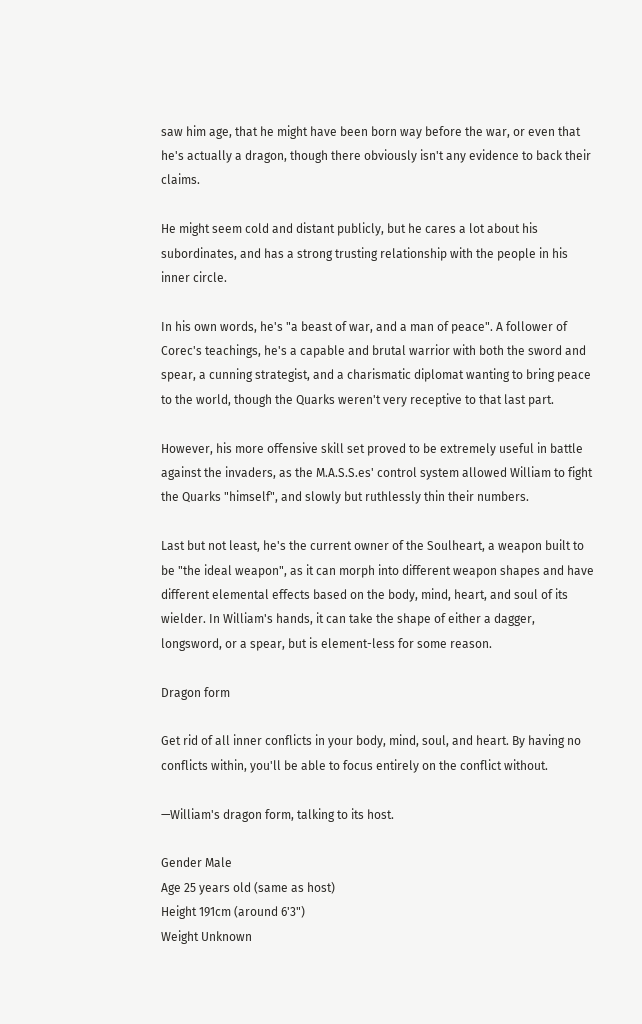saw him age, that he might have been born way before the war, or even that he's actually a dragon, though there obviously isn't any evidence to back their claims.

He might seem cold and distant publicly, but he cares a lot about his subordinates, and has a strong trusting relationship with the people in his inner circle.

In his own words, he's "a beast of war, and a man of peace". A follower of Corec's teachings, he's a capable and brutal warrior with both the sword and spear, a cunning strategist, and a charismatic diplomat wanting to bring peace to the world, though the Quarks weren't very receptive to that last part.

However, his more offensive skill set proved to be extremely useful in battle against the invaders, as the M.A.S.S.es' control system allowed William to fight the Quarks "himself", and slowly but ruthlessly thin their numbers.

Last but not least, he's the current owner of the Soulheart, a weapon built to be "the ideal weapon", as it can morph into different weapon shapes and have different elemental effects based on the body, mind, heart, and soul of its wielder. In William's hands, it can take the shape of either a dagger, longsword, or a spear, but is element-less for some reason.

Dragon form

Get rid of all inner conflicts in your body, mind, soul, and heart. By having no conflicts within, you'll be able to focus entirely on the conflict without.

—William's dragon form, talking to its host.

Gender Male
Age 25 years old (same as host)
Height 191cm (around 6'3")
Weight Unknown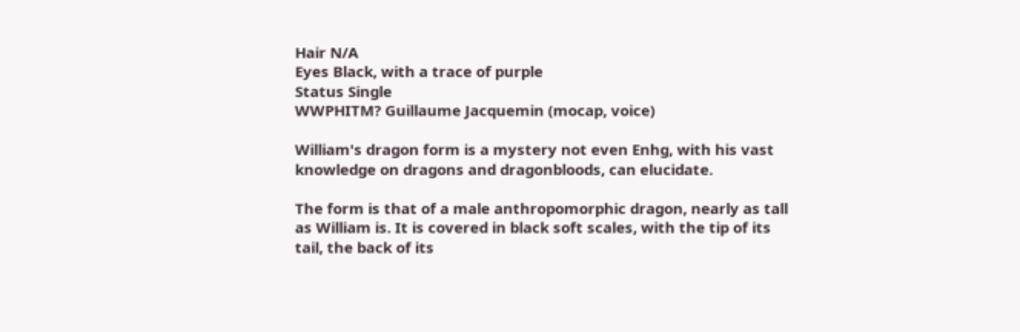Hair N/A
Eyes Black, with a trace of purple
Status Single
WWPHITM? Guillaume Jacquemin (mocap, voice)

William's dragon form is a mystery not even Enhg, with his vast knowledge on dragons and dragonbloods, can elucidate.

The form is that of a male anthropomorphic dragon, nearly as tall as William is. It is covered in black soft scales, with the tip of its tail, the back of its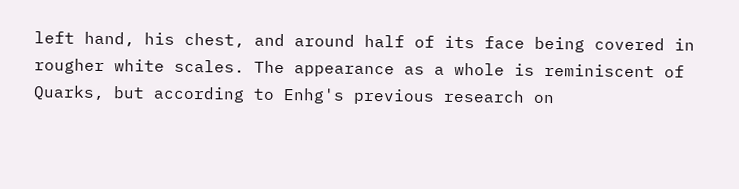left hand, his chest, and around half of its face being covered in rougher white scales. The appearance as a whole is reminiscent of Quarks, but according to Enhg's previous research on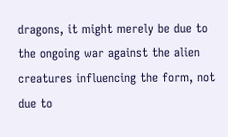dragons, it might merely be due to the ongoing war against the alien creatures influencing the form, not due to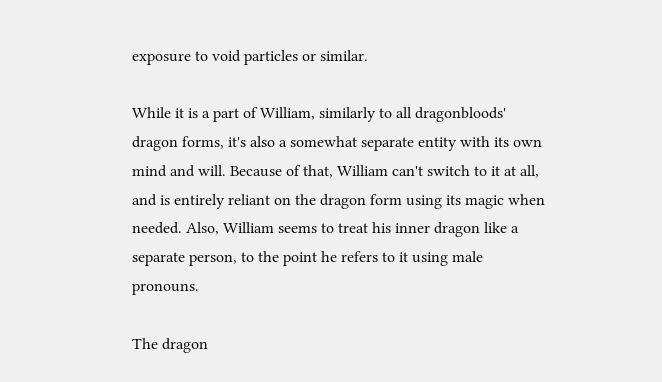exposure to void particles or similar.

While it is a part of William, similarly to all dragonbloods' dragon forms, it's also a somewhat separate entity with its own mind and will. Because of that, William can't switch to it at all, and is entirely reliant on the dragon form using its magic when needed. Also, William seems to treat his inner dragon like a separate person, to the point he refers to it using male pronouns.

The dragon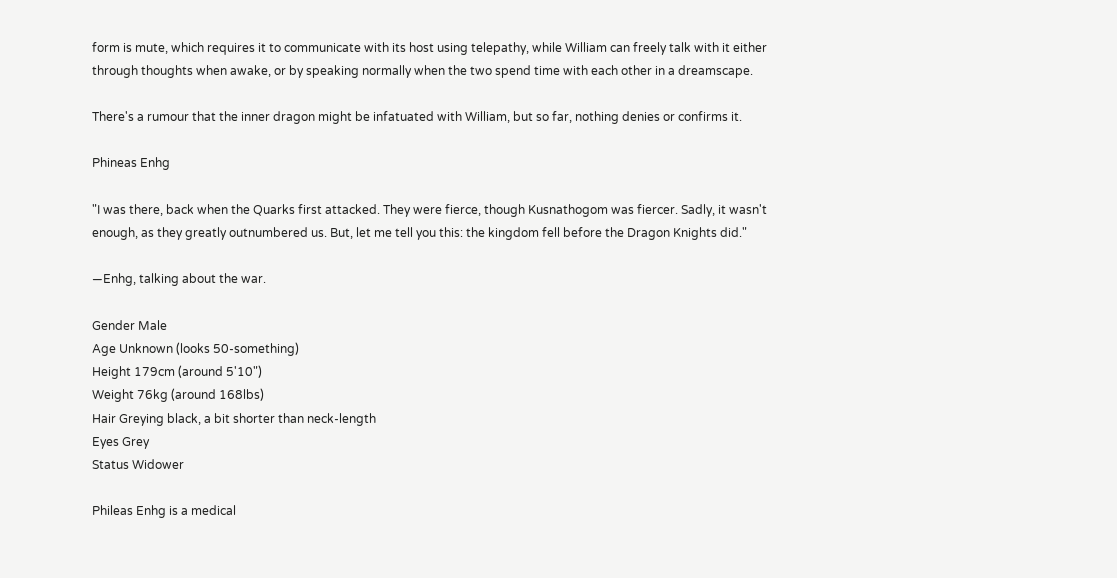form is mute, which requires it to communicate with its host using telepathy, while William can freely talk with it either through thoughts when awake, or by speaking normally when the two spend time with each other in a dreamscape.

There's a rumour that the inner dragon might be infatuated with William, but so far, nothing denies or confirms it.

Phineas Enhg

"I was there, back when the Quarks first attacked. They were fierce, though Kusnathogom was fiercer. Sadly, it wasn't enough, as they greatly outnumbered us. But, let me tell you this: the kingdom fell before the Dragon Knights did."

—Enhg, talking about the war.

Gender Male
Age Unknown (looks 50-something)
Height 179cm (around 5'10")
Weight 76kg (around 168lbs)
Hair Greying black, a bit shorter than neck-length
Eyes Grey
Status Widower

Phileas Enhg is a medical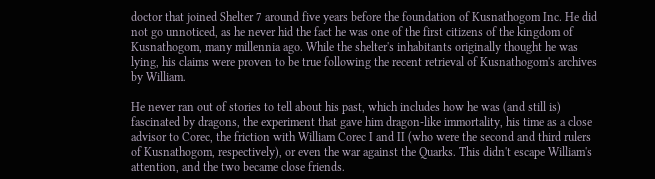doctor that joined Shelter 7 around five years before the foundation of Kusnathogom Inc. He did not go unnoticed, as he never hid the fact he was one of the first citizens of the kingdom of Kusnathogom, many millennia ago. While the shelter's inhabitants originally thought he was lying, his claims were proven to be true following the recent retrieval of Kusnathogom's archives by William.

He never ran out of stories to tell about his past, which includes how he was (and still is) fascinated by dragons, the experiment that gave him dragon-like immortality, his time as a close advisor to Corec, the friction with William Corec I and II (who were the second and third rulers of Kusnathogom, respectively), or even the war against the Quarks. This didn't escape William's attention, and the two became close friends.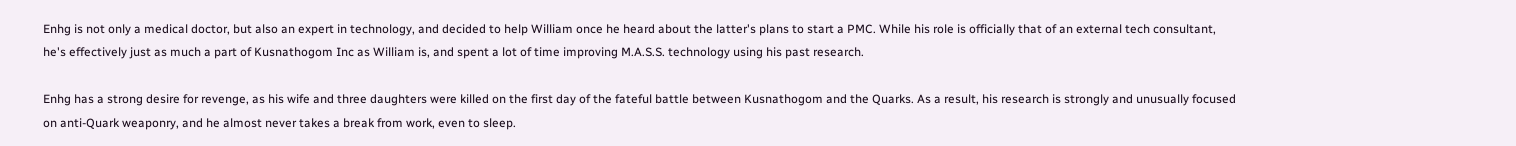Enhg is not only a medical doctor, but also an expert in technology, and decided to help William once he heard about the latter's plans to start a PMC. While his role is officially that of an external tech consultant, he's effectively just as much a part of Kusnathogom Inc as William is, and spent a lot of time improving M.A.S.S. technology using his past research.

Enhg has a strong desire for revenge, as his wife and three daughters were killed on the first day of the fateful battle between Kusnathogom and the Quarks. As a result, his research is strongly and unusually focused on anti-Quark weaponry, and he almost never takes a break from work, even to sleep.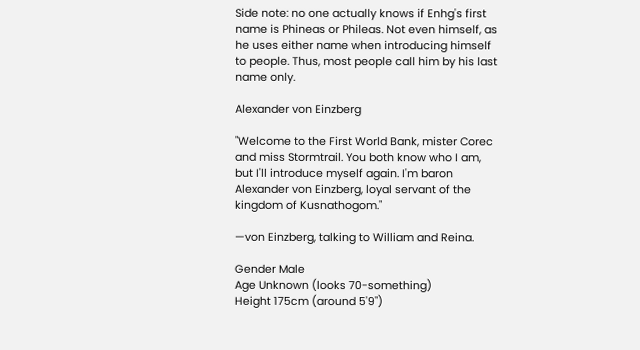Side note: no one actually knows if Enhg's first name is Phineas or Phileas. Not even himself, as he uses either name when introducing himself to people. Thus, most people call him by his last name only.

Alexander von Einzberg

"Welcome to the First World Bank, mister Corec and miss Stormtrail. You both know who I am, but I'll introduce myself again. I'm baron Alexander von Einzberg, loyal servant of the kingdom of Kusnathogom."

—von Einzberg, talking to William and Reina.

Gender Male
Age Unknown (looks 70-something)
Height 175cm (around 5'9")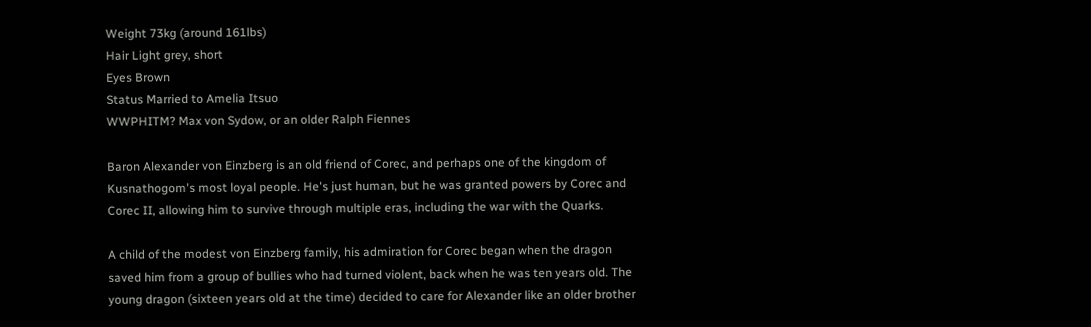Weight 73kg (around 161lbs)
Hair Light grey, short
Eyes Brown
Status Married to Amelia Itsuo
WWPHITM? Max von Sydow, or an older Ralph Fiennes

Baron Alexander von Einzberg is an old friend of Corec, and perhaps one of the kingdom of Kusnathogom's most loyal people. He's just human, but he was granted powers by Corec and Corec II, allowing him to survive through multiple eras, including the war with the Quarks.

A child of the modest von Einzberg family, his admiration for Corec began when the dragon saved him from a group of bullies who had turned violent, back when he was ten years old. The young dragon (sixteen years old at the time) decided to care for Alexander like an older brother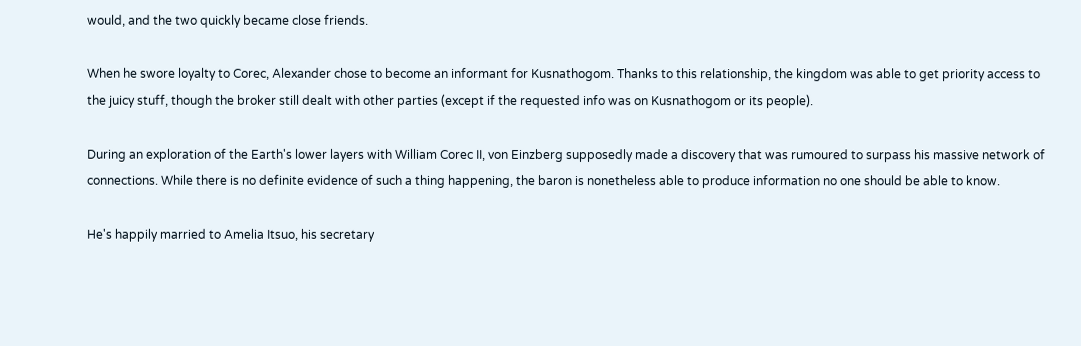would, and the two quickly became close friends.

When he swore loyalty to Corec, Alexander chose to become an informant for Kusnathogom. Thanks to this relationship, the kingdom was able to get priority access to the juicy stuff, though the broker still dealt with other parties (except if the requested info was on Kusnathogom or its people).

During an exploration of the Earth's lower layers with William Corec II, von Einzberg supposedly made a discovery that was rumoured to surpass his massive network of connections. While there is no definite evidence of such a thing happening, the baron is nonetheless able to produce information no one should be able to know.

He's happily married to Amelia Itsuo, his secretary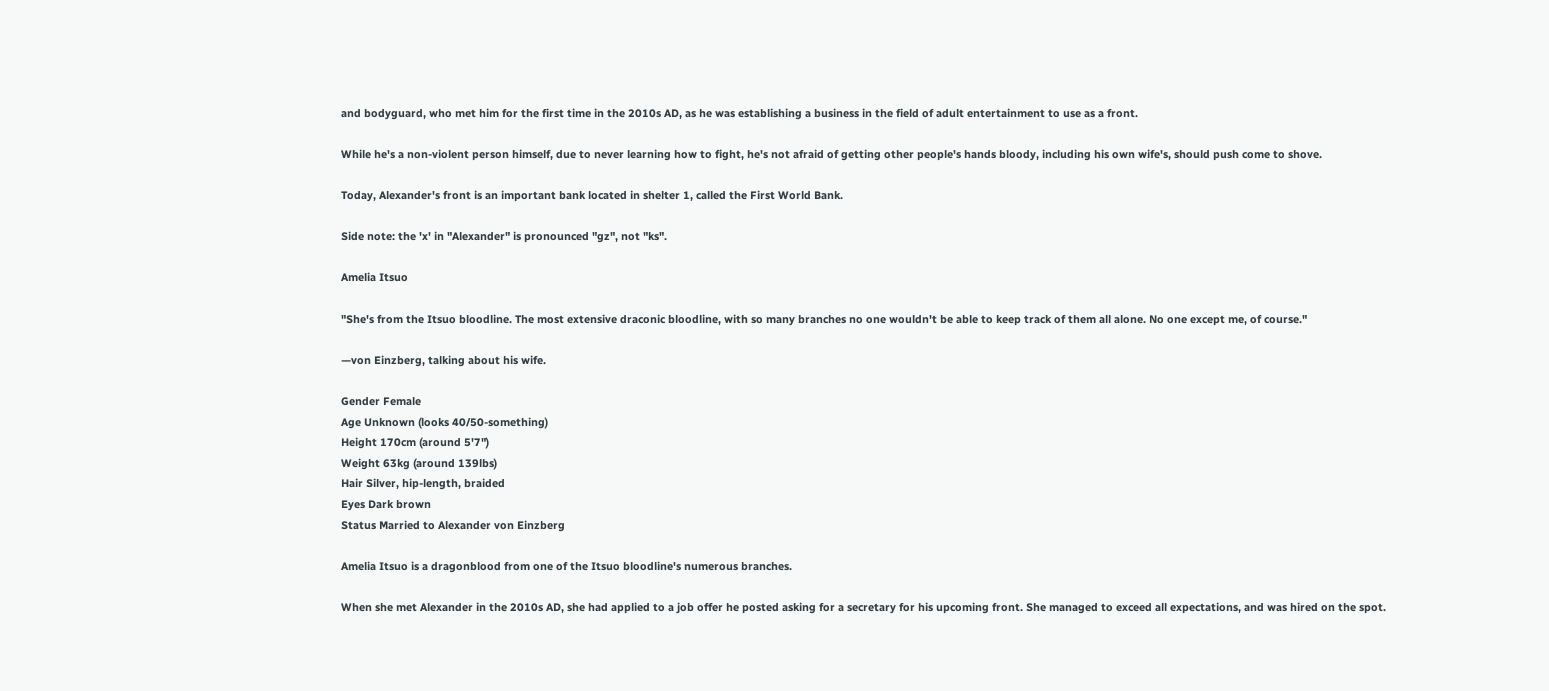and bodyguard, who met him for the first time in the 2010s AD, as he was establishing a business in the field of adult entertainment to use as a front.

While he's a non-violent person himself, due to never learning how to fight, he's not afraid of getting other people's hands bloody, including his own wife's, should push come to shove.

Today, Alexander's front is an important bank located in shelter 1, called the First World Bank.

Side note: the 'x' in "Alexander" is pronounced "gz", not "ks".

Amelia Itsuo

"She's from the Itsuo bloodline. The most extensive draconic bloodline, with so many branches no one wouldn't be able to keep track of them all alone. No one except me, of course."

—von Einzberg, talking about his wife.

Gender Female
Age Unknown (looks 40/50-something)
Height 170cm (around 5'7")
Weight 63kg (around 139lbs)
Hair Silver, hip-length, braided
Eyes Dark brown
Status Married to Alexander von Einzberg

Amelia Itsuo is a dragonblood from one of the Itsuo bloodline's numerous branches.

When she met Alexander in the 2010s AD, she had applied to a job offer he posted asking for a secretary for his upcoming front. She managed to exceed all expectations, and was hired on the spot.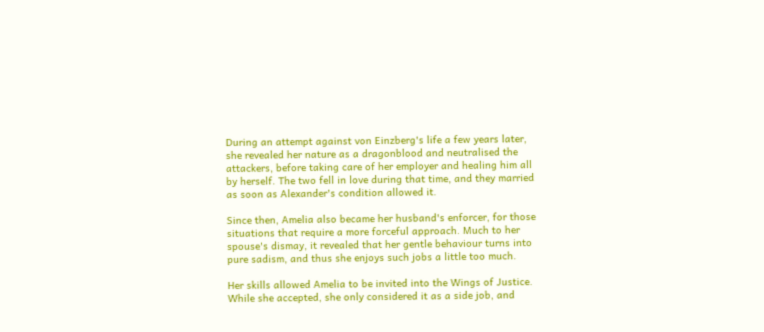During an attempt against von Einzberg's life a few years later, she revealed her nature as a dragonblood and neutralised the attackers, before taking care of her employer and healing him all by herself. The two fell in love during that time, and they married as soon as Alexander's condition allowed it.

Since then, Amelia also became her husband's enforcer, for those situations that require a more forceful approach. Much to her spouse's dismay, it revealed that her gentle behaviour turns into pure sadism, and thus she enjoys such jobs a little too much.

Her skills allowed Amelia to be invited into the Wings of Justice. While she accepted, she only considered it as a side job, and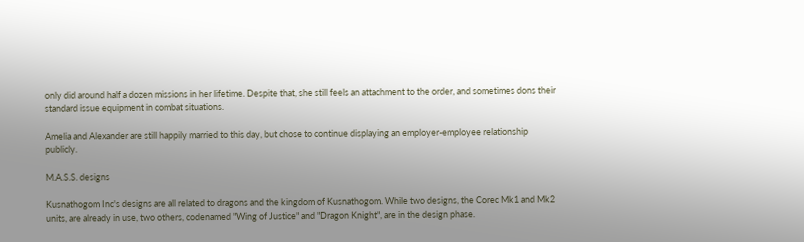only did around half a dozen missions in her lifetime. Despite that, she still feels an attachment to the order, and sometimes dons their standard issue equipment in combat situations.

Amelia and Alexander are still happily married to this day, but chose to continue displaying an employer-employee relationship publicly.

M.A.S.S. designs

Kusnathogom Inc's designs are all related to dragons and the kingdom of Kusnathogom. While two designs, the Corec Mk1 and Mk2 units, are already in use, two others, codenamed "Wing of Justice" and "Dragon Knight", are in the design phase.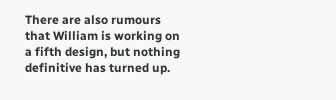There are also rumours that William is working on a fifth design, but nothing definitive has turned up.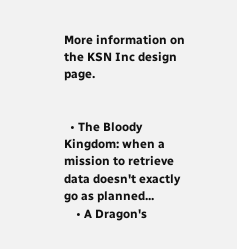More information on the KSN Inc design page.


  • The Bloody Kingdom: when a mission to retrieve data doesn't exactly go as planned...
    • A Dragon's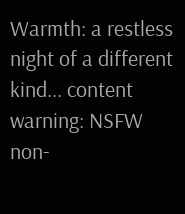Warmth: a restless night of a different kind... content warning: NSFW non-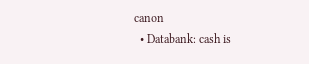canon
  • Databank: cash is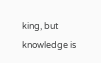king, but knowledge is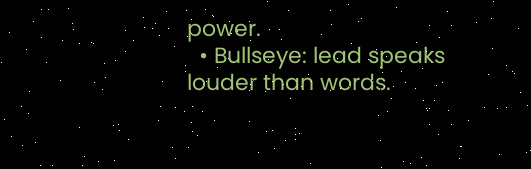power.
  • Bullseye: lead speaks louder than words.